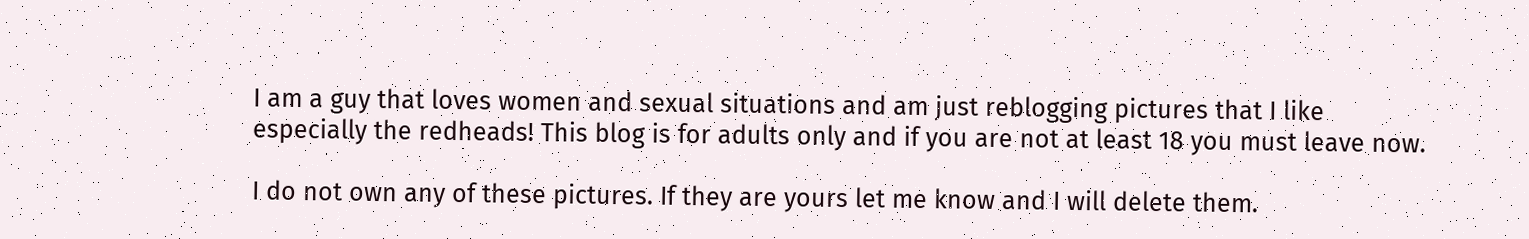I am a guy that loves women and sexual situations and am just reblogging pictures that I like especially the redheads! This blog is for adults only and if you are not at least 18 you must leave now.

I do not own any of these pictures. If they are yours let me know and I will delete them.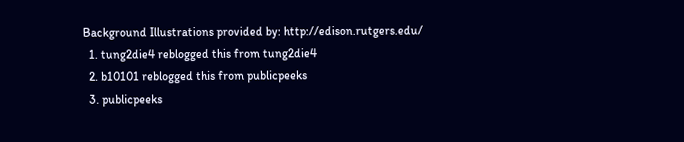Background Illustrations provided by: http://edison.rutgers.edu/
  1. tung2die4 reblogged this from tung2die4
  2. b10101 reblogged this from publicpeeks
  3. publicpeeks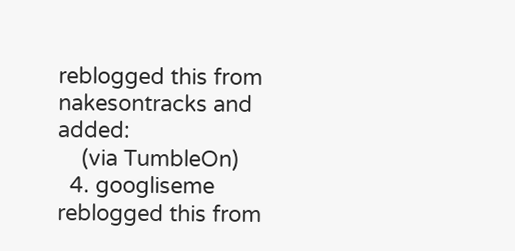reblogged this from nakesontracks and added:
    (via TumbleOn)
  4. googliseme reblogged this from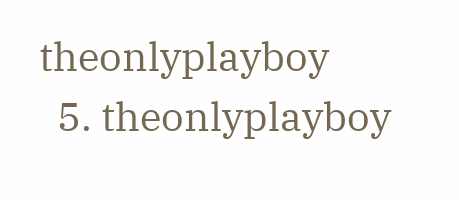theonlyplayboy
  5. theonlyplayboy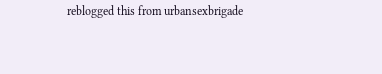reblogged this from urbansexbrigade